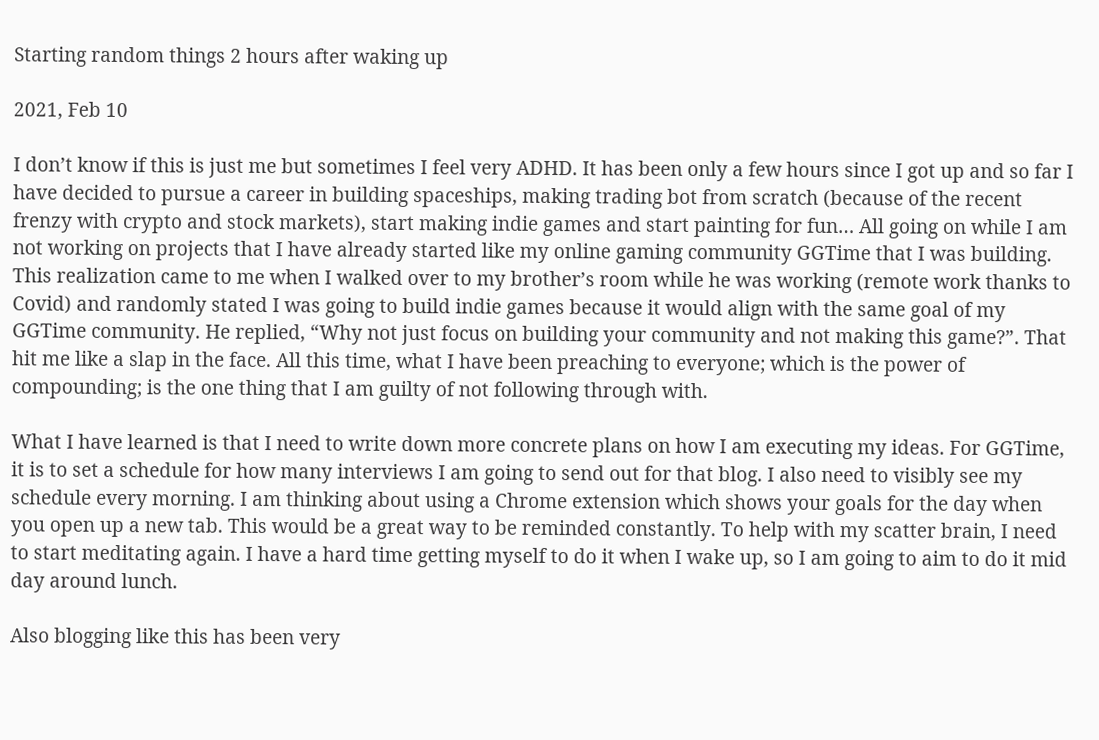Starting random things 2 hours after waking up

2021, Feb 10

I don’t know if this is just me but sometimes I feel very ADHD. It has been only a few hours since I got up and so far I have decided to pursue a career in building spaceships, making trading bot from scratch (because of the recent frenzy with crypto and stock markets), start making indie games and start painting for fun… All going on while I am not working on projects that I have already started like my online gaming community GGTime that I was building. This realization came to me when I walked over to my brother’s room while he was working (remote work thanks to Covid) and randomly stated I was going to build indie games because it would align with the same goal of my GGTime community. He replied, “Why not just focus on building your community and not making this game?”. That hit me like a slap in the face. All this time, what I have been preaching to everyone; which is the power of compounding; is the one thing that I am guilty of not following through with.

What I have learned is that I need to write down more concrete plans on how I am executing my ideas. For GGTime, it is to set a schedule for how many interviews I am going to send out for that blog. I also need to visibly see my schedule every morning. I am thinking about using a Chrome extension which shows your goals for the day when you open up a new tab. This would be a great way to be reminded constantly. To help with my scatter brain, I need to start meditating again. I have a hard time getting myself to do it when I wake up, so I am going to aim to do it mid day around lunch.

Also blogging like this has been very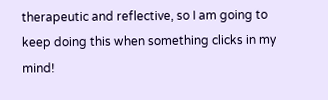therapeutic and reflective, so I am going to keep doing this when something clicks in my mind!